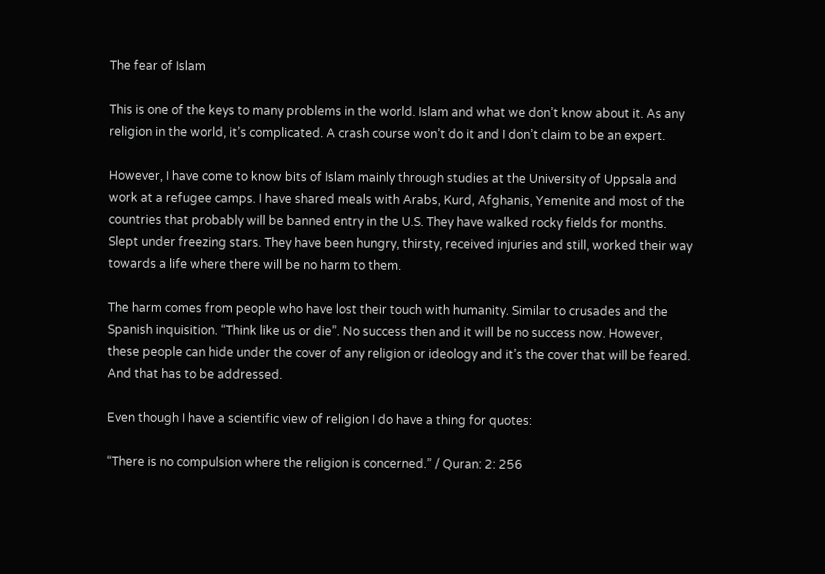The fear of Islam

This is one of the keys to many problems in the world. Islam and what we don’t know about it. As any religion in the world, it’s complicated. A crash course won’t do it and I don’t claim to be an expert.

However, I have come to know bits of Islam mainly through studies at the University of Uppsala and work at a refugee camps. I have shared meals with Arabs, Kurd, Afghanis, Yemenite and most of the countries that probably will be banned entry in the U.S. They have walked rocky fields for months. Slept under freezing stars. They have been hungry, thirsty, received injuries and still, worked their way towards a life where there will be no harm to them.

The harm comes from people who have lost their touch with humanity. Similar to crusades and the Spanish inquisition. “Think like us or die”. No success then and it will be no success now. However, these people can hide under the cover of any religion or ideology and it’s the cover that will be feared. And that has to be addressed.

Even though I have a scientific view of religion I do have a thing for quotes:

“There is no compulsion where the religion is concerned.” / Quran: 2: 256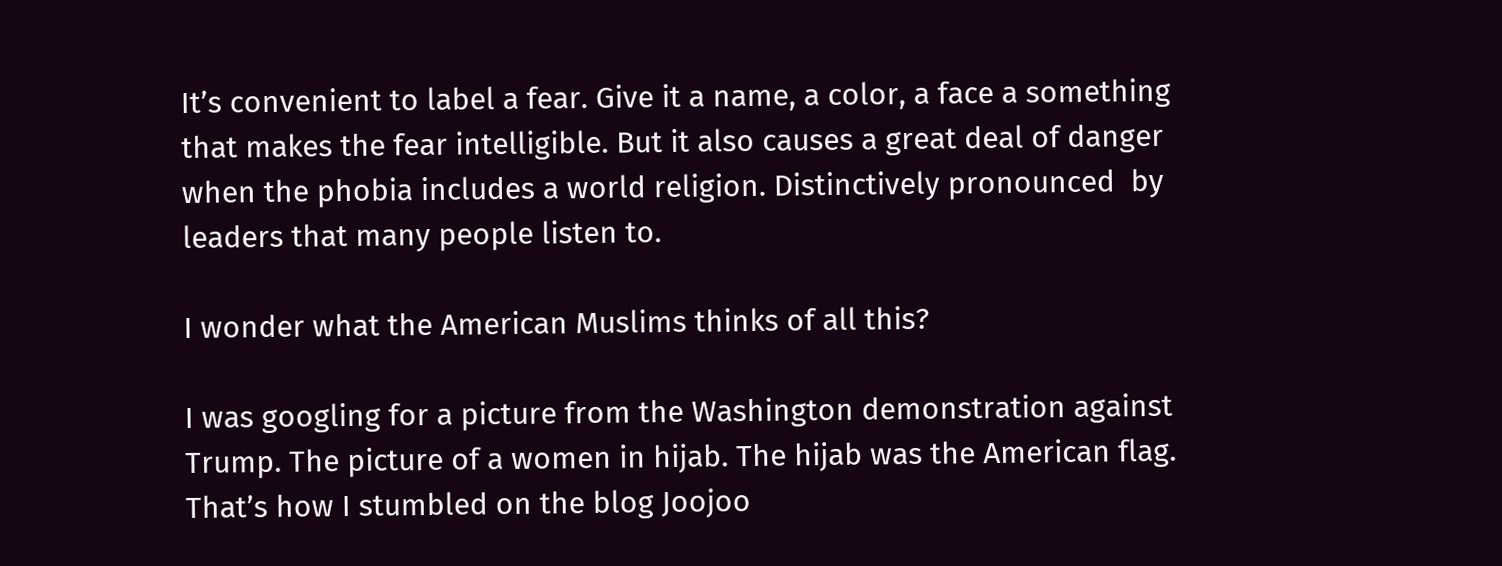It’s convenient to label a fear. Give it a name, a color, a face a something that makes the fear intelligible. But it also causes a great deal of danger when the phobia includes a world religion. Distinctively pronounced  by leaders that many people listen to.

I wonder what the American Muslims thinks of all this?

I was googling for a picture from the Washington demonstration against Trump. The picture of a women in hijab. The hijab was the American flag. That’s how I stumbled on the blog Joojoo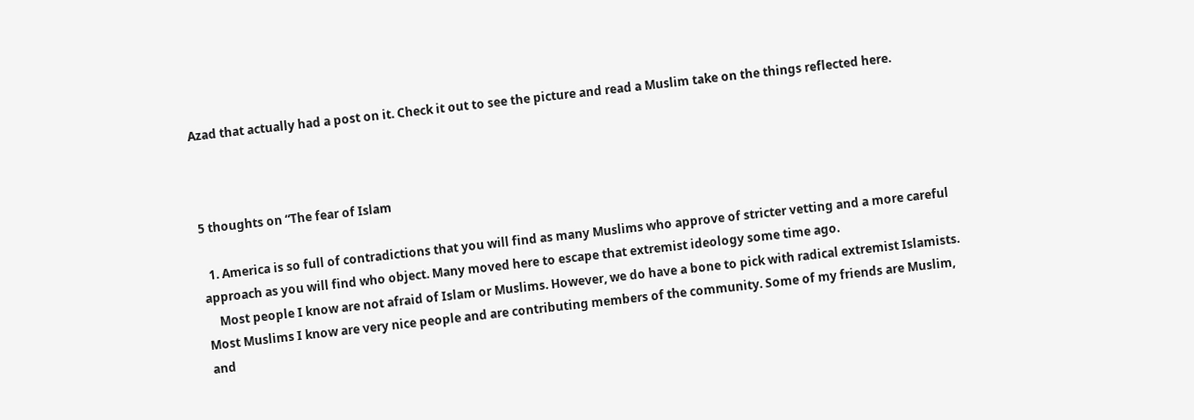Azad that actually had a post on it. Check it out to see the picture and read a Muslim take on the things reflected here.



5 thoughts on “The fear of Islam

  1. America is so full of contradictions that you will find as many Muslims who approve of stricter vetting and a more careful approach as you will find who object. Many moved here to escape that extremist ideology some time ago.
    Most people I know are not afraid of Islam or Muslims. However, we do have a bone to pick with radical extremist Islamists. Most Muslims I know are very nice people and are contributing members of the community. Some of my friends are Muslim, and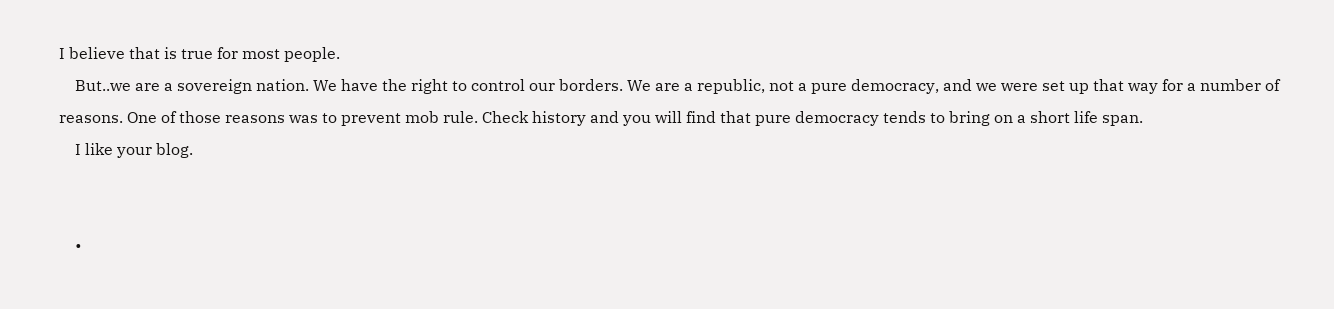I believe that is true for most people.
    But..we are a sovereign nation. We have the right to control our borders. We are a republic, not a pure democracy, and we were set up that way for a number of reasons. One of those reasons was to prevent mob rule. Check history and you will find that pure democracy tends to bring on a short life span.
    I like your blog.


    •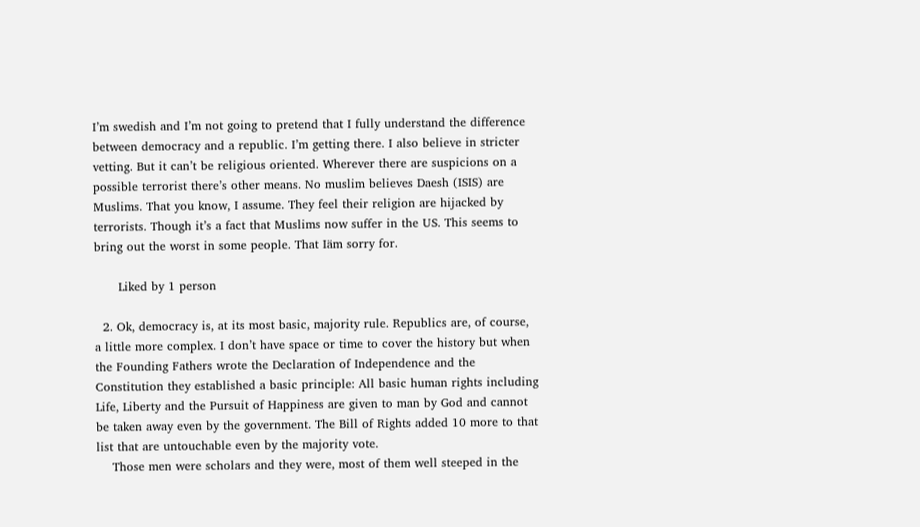I’m swedish and I’m not going to pretend that I fully understand the difference between democracy and a republic. I’m getting there. I also believe in stricter vetting. But it can’t be religious oriented. Wherever there are suspicions on a possible terrorist there’s other means. No muslim believes Daesh (ISIS) are Muslims. That you know, I assume. They feel their religion are hijacked by terrorists. Though it’s a fact that Muslims now suffer in the US. This seems to bring out the worst in some people. That Iäm sorry for.

      Liked by 1 person

  2. Ok, democracy is, at its most basic, majority rule. Republics are, of course, a little more complex. I don’t have space or time to cover the history but when the Founding Fathers wrote the Declaration of Independence and the Constitution they established a basic principle: All basic human rights including Life, Liberty and the Pursuit of Happiness are given to man by God and cannot be taken away even by the government. The Bill of Rights added 10 more to that list that are untouchable even by the majority vote.
    Those men were scholars and they were, most of them well steeped in the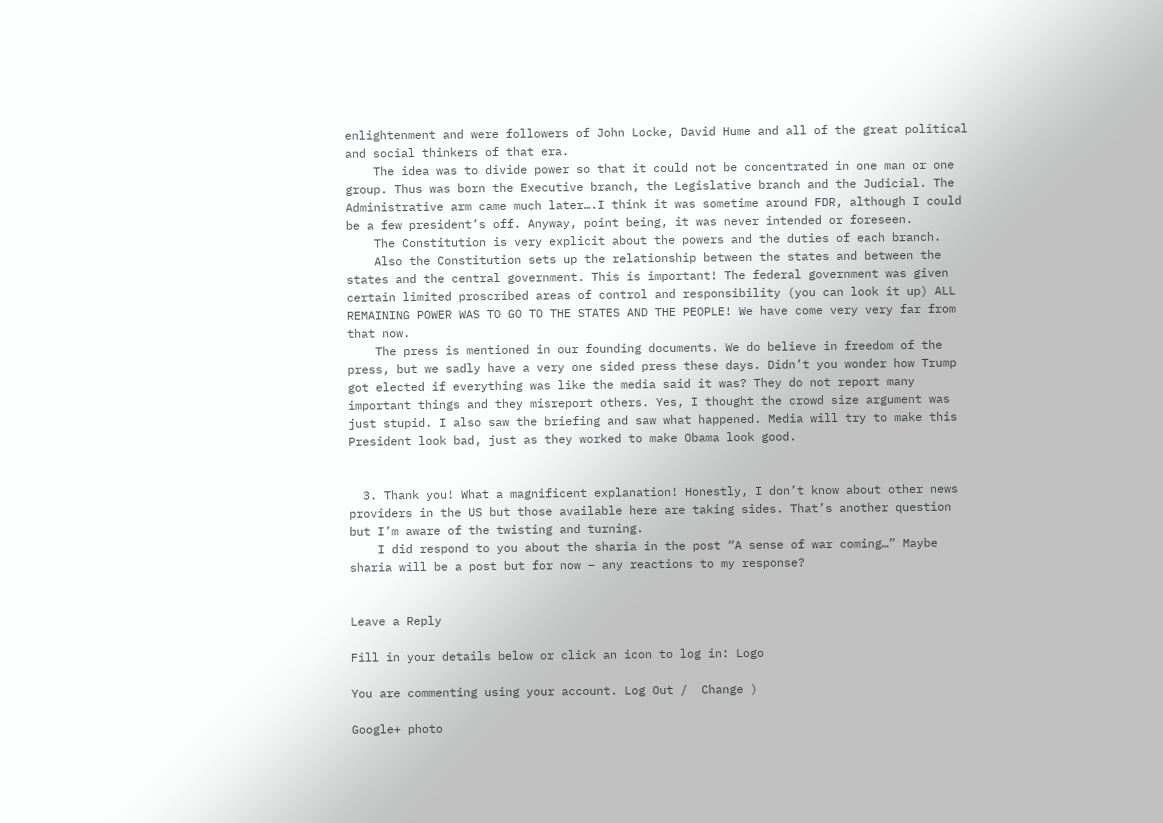enlightenment and were followers of John Locke, David Hume and all of the great political and social thinkers of that era.
    The idea was to divide power so that it could not be concentrated in one man or one group. Thus was born the Executive branch, the Legislative branch and the Judicial. The Administrative arm came much later….I think it was sometime around FDR, although I could be a few president’s off. Anyway, point being, it was never intended or foreseen.
    The Constitution is very explicit about the powers and the duties of each branch.
    Also the Constitution sets up the relationship between the states and between the states and the central government. This is important! The federal government was given certain limited proscribed areas of control and responsibility (you can look it up) ALL REMAINING POWER WAS TO GO TO THE STATES AND THE PEOPLE! We have come very very far from that now.
    The press is mentioned in our founding documents. We do believe in freedom of the press, but we sadly have a very one sided press these days. Didn’t you wonder how Trump got elected if everything was like the media said it was? They do not report many important things and they misreport others. Yes, I thought the crowd size argument was just stupid. I also saw the briefing and saw what happened. Media will try to make this President look bad, just as they worked to make Obama look good.


  3. Thank you! What a magnificent explanation! Honestly, I don’t know about other news providers in the US but those available here are taking sides. That’s another question but I’m aware of the twisting and turning.
    I did respond to you about the sharia in the post “A sense of war coming…” Maybe sharia will be a post but for now – any reactions to my response?


Leave a Reply

Fill in your details below or click an icon to log in: Logo

You are commenting using your account. Log Out /  Change )

Google+ photo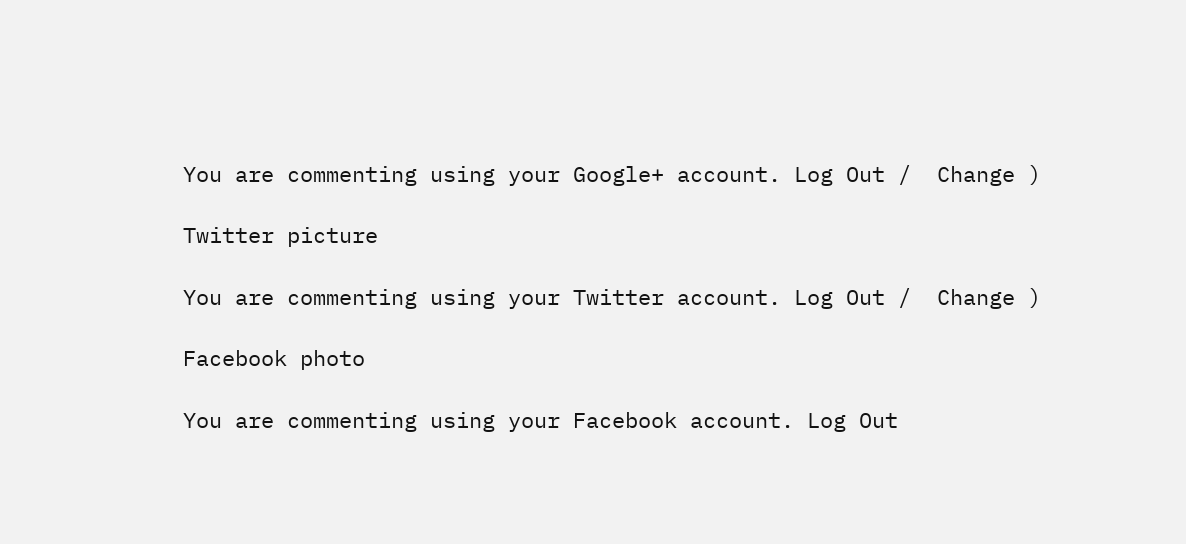You are commenting using your Google+ account. Log Out /  Change )

Twitter picture

You are commenting using your Twitter account. Log Out /  Change )

Facebook photo

You are commenting using your Facebook account. Log Out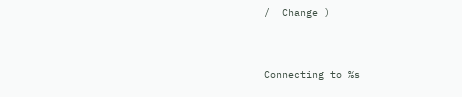/  Change )


Connecting to %s